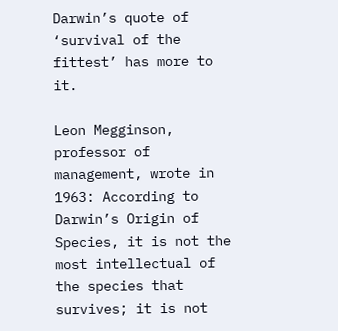Darwin’s quote of ‘survival of the fittest’ has more to it.

Leon Megginson, professor of management, wrote in 1963: According to Darwin’s Origin of Species, it is not the most intellectual of the species that survives; it is not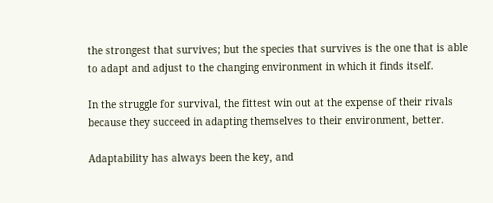the strongest that survives; but the species that survives is the one that is able to adapt and adjust to the changing environment in which it finds itself.

In the struggle for survival, the fittest win out at the expense of their rivals because they succeed in adapting themselves to their environment, better.

Adaptability has always been the key, and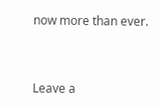now more than ever.


Leave a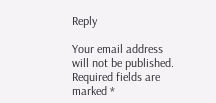Reply

Your email address will not be published. Required fields are marked *